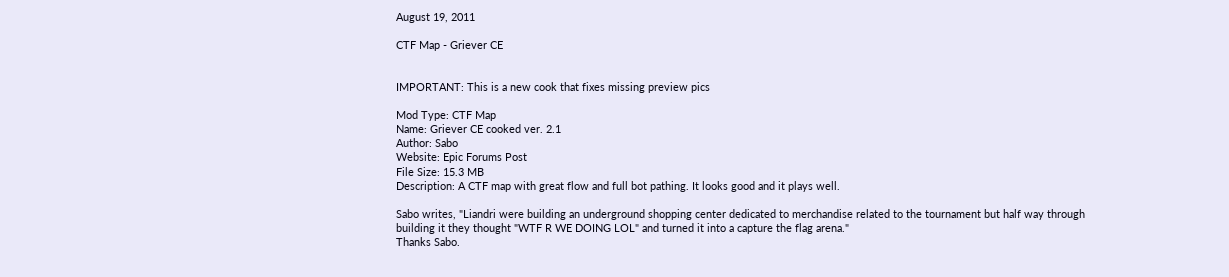August 19, 2011

CTF Map - Griever CE


IMPORTANT: This is a new cook that fixes missing preview pics

Mod Type: CTF Map
Name: Griever CE cooked ver. 2.1
Author: Sabo
Website: Epic Forums Post
File Size: 15.3 MB
Description: A CTF map with great flow and full bot pathing. It looks good and it plays well.

Sabo writes, "Liandri were building an underground shopping center dedicated to merchandise related to the tournament but half way through building it they thought "WTF R WE DOING LOL" and turned it into a capture the flag arena."
Thanks Sabo.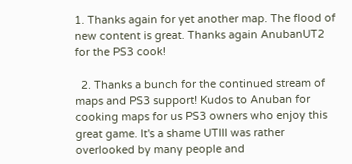1. Thanks again for yet another map. The flood of new content is great. Thanks again AnubanUT2 for the PS3 cook!

  2. Thanks a bunch for the continued stream of maps and PS3 support! Kudos to Anuban for cooking maps for us PS3 owners who enjoy this great game. It's a shame UTIII was rather overlooked by many people and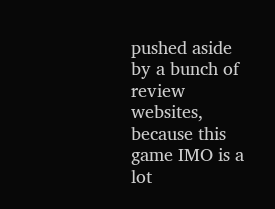pushed aside by a bunch of review websites, because this game IMO is a lot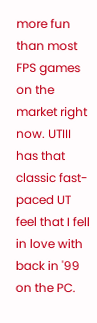more fun than most FPS games on the market right now. UTIII has that classic fast-paced UT feel that I fell in love with back in '99 on the PC.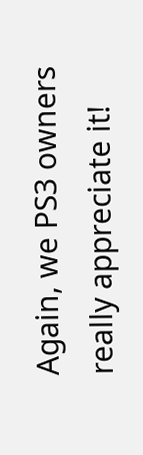Again, we PS3 owners really appreciate it!